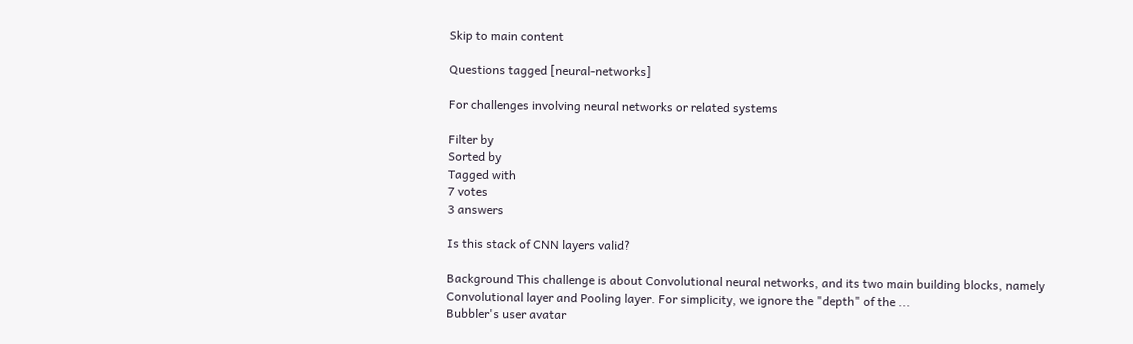Skip to main content

Questions tagged [neural-networks]

For challenges involving neural networks or related systems

Filter by
Sorted by
Tagged with
7 votes
3 answers

Is this stack of CNN layers valid?

Background This challenge is about Convolutional neural networks, and its two main building blocks, namely Convolutional layer and Pooling layer. For simplicity, we ignore the "depth" of the ...
Bubbler's user avatar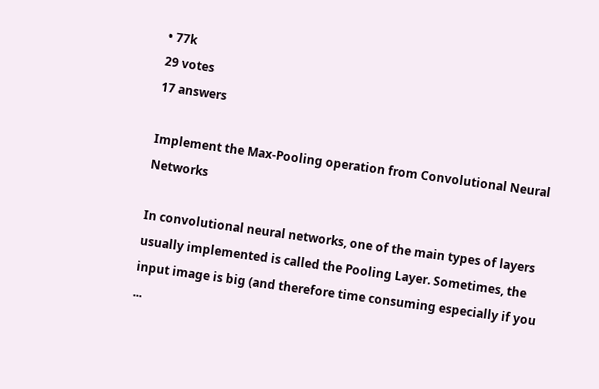• 77k
29 votes
17 answers

Implement the Max-Pooling operation from Convolutional Neural Networks

In convolutional neural networks, one of the main types of layers usually implemented is called the Pooling Layer. Sometimes, the input image is big (and therefore time consuming especially if you ...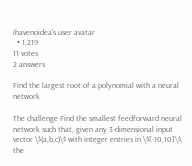ihavenoidea's user avatar
  • 1,219
11 votes
2 answers

Find the largest root of a polynomial with a neural network

The challenge Find the smallest feedforward neural network such that, given any 3-dimensional input vector \$(a,b,c)\$ with integer entries in \$[-10,10]\$, the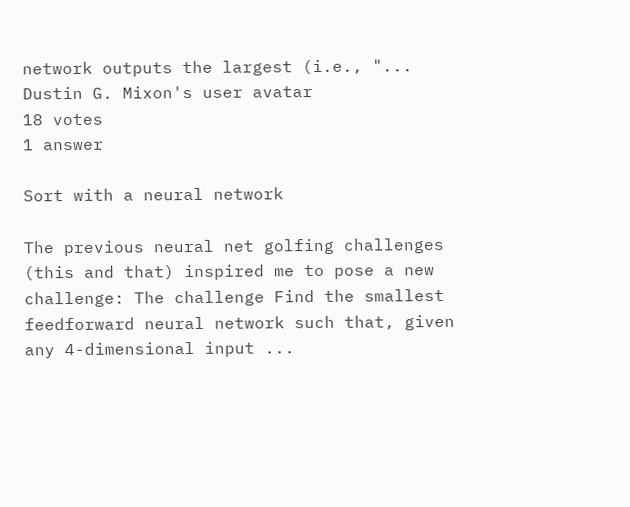network outputs the largest (i.e., "...
Dustin G. Mixon's user avatar
18 votes
1 answer

Sort with a neural network

The previous neural net golfing challenges (this and that) inspired me to pose a new challenge: The challenge Find the smallest feedforward neural network such that, given any 4-dimensional input ...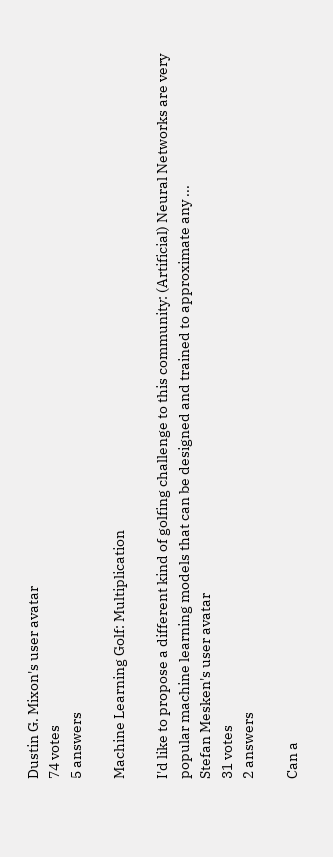Dustin G. Mixon's user avatar
74 votes
5 answers

Machine Learning Golf: Multiplication

I'd like to propose a different kind of golfing challenge to this community: (Artificial) Neural Networks are very popular machine learning models that can be designed and trained to approximate any ...
Stefan Mesken's user avatar
31 votes
2 answers

Can a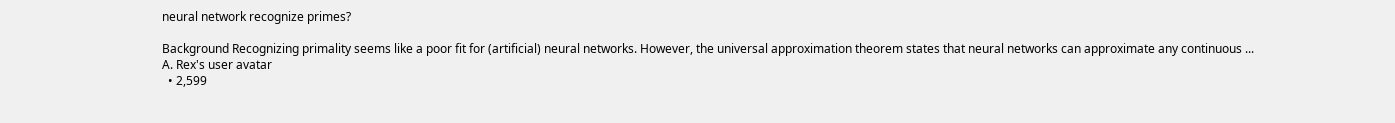neural network recognize primes?

Background Recognizing primality seems like a poor fit for (artificial) neural networks. However, the universal approximation theorem states that neural networks can approximate any continuous ...
A. Rex's user avatar
  • 2,599